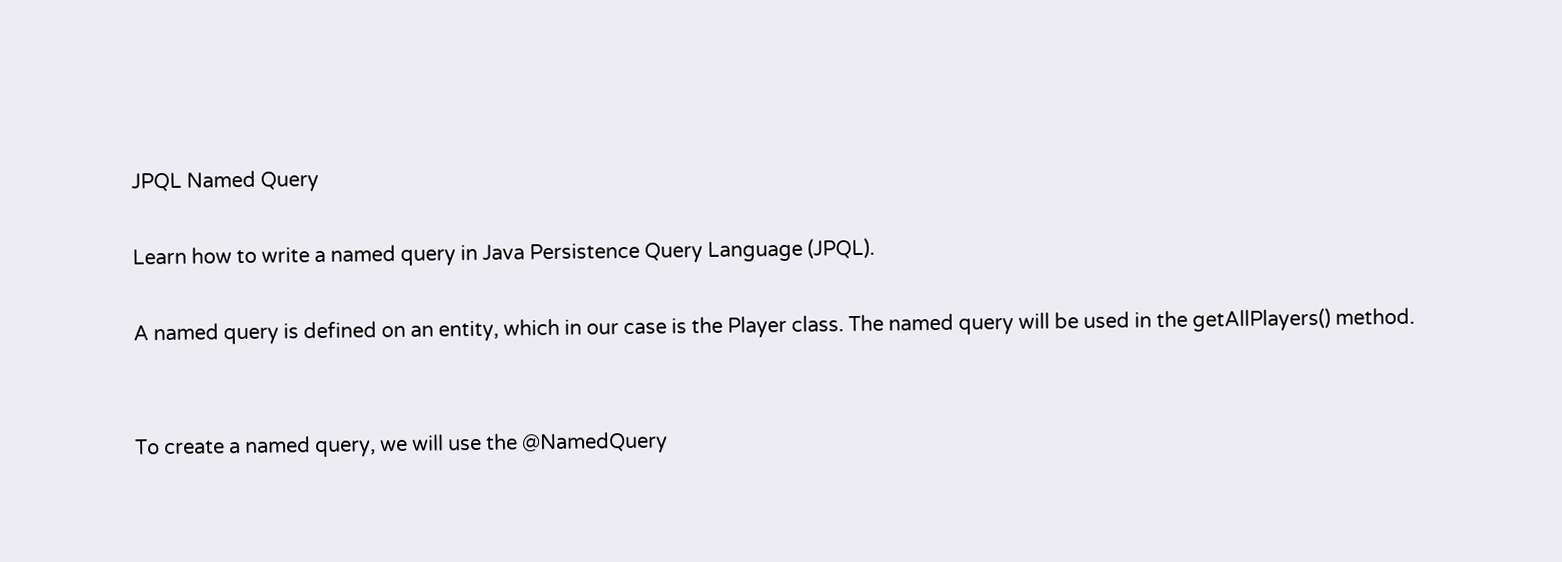JPQL Named Query

Learn how to write a named query in Java Persistence Query Language (JPQL).

A named query is defined on an entity, which in our case is the Player class. The named query will be used in the getAllPlayers() method.


To create a named query, we will use the @NamedQuery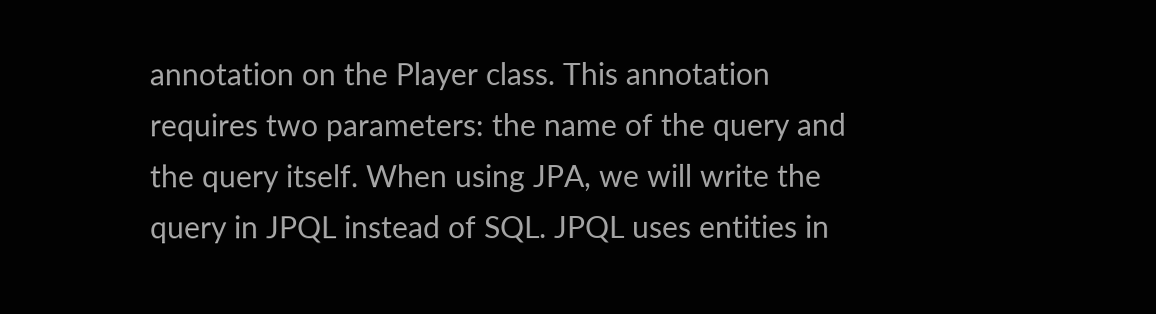annotation on the Player class. This annotation requires two parameters: the name of the query and the query itself. When using JPA, we will write the query in JPQL instead of SQL. JPQL uses entities in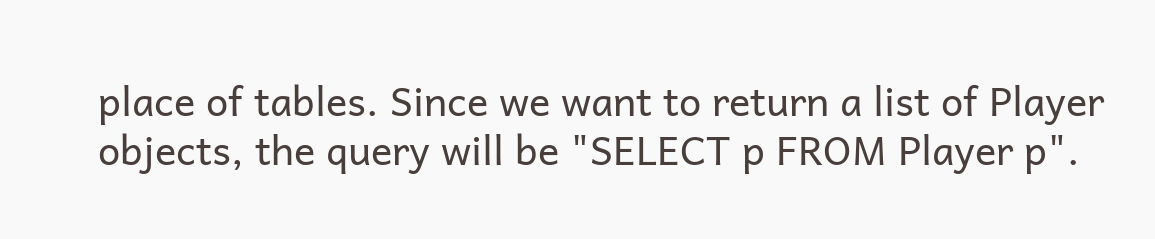place of tables. Since we want to return a list of Player objects, the query will be "SELECT p FROM Player p".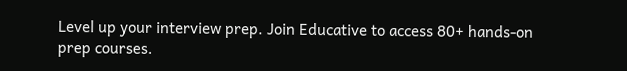Level up your interview prep. Join Educative to access 80+ hands-on prep courses.